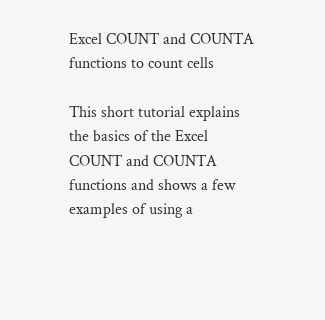Excel COUNT and COUNTA functions to count cells

This short tutorial explains the basics of the Excel COUNT and COUNTA functions and shows a few examples of using a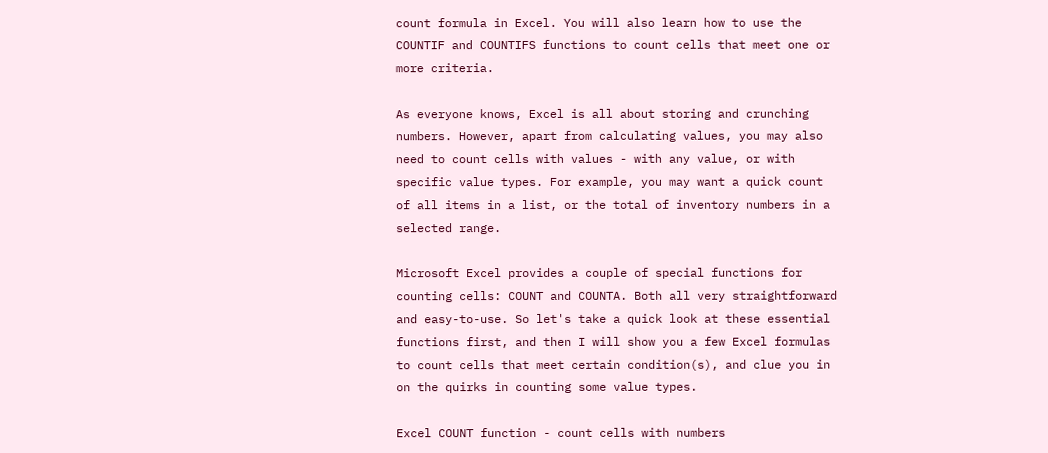count formula in Excel. You will also learn how to use the COUNTIF and COUNTIFS functions to count cells that meet one or more criteria.

As everyone knows, Excel is all about storing and crunching numbers. However, apart from calculating values, you may also need to count cells with values - with any value, or with specific value types. For example, you may want a quick count of all items in a list, or the total of inventory numbers in a selected range.

Microsoft Excel provides a couple of special functions for counting cells: COUNT and COUNTA. Both all very straightforward and easy-to-use. So let's take a quick look at these essential functions first, and then I will show you a few Excel formulas to count cells that meet certain condition(s), and clue you in on the quirks in counting some value types.

Excel COUNT function - count cells with numbers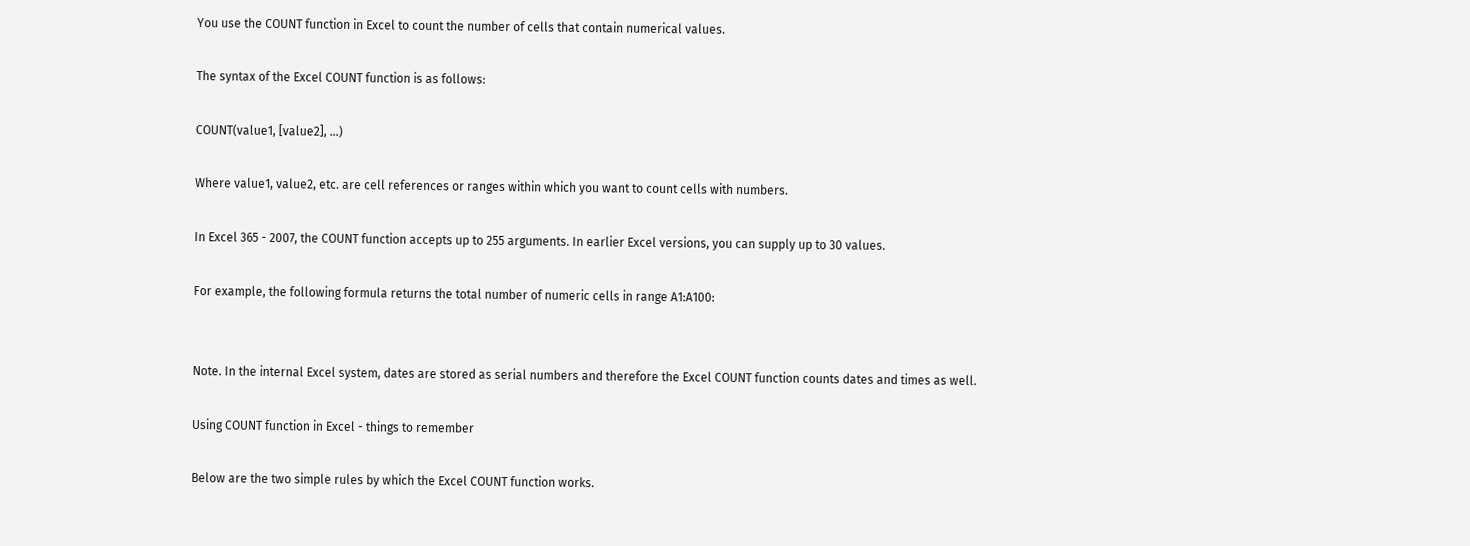You use the COUNT function in Excel to count the number of cells that contain numerical values.

The syntax of the Excel COUNT function is as follows:

COUNT(value1, [value2], …)

Where value1, value2, etc. are cell references or ranges within which you want to count cells with numbers.

In Excel 365 - 2007, the COUNT function accepts up to 255 arguments. In earlier Excel versions, you can supply up to 30 values.

For example, the following formula returns the total number of numeric cells in range A1:A100:


Note. In the internal Excel system, dates are stored as serial numbers and therefore the Excel COUNT function counts dates and times as well.

Using COUNT function in Excel - things to remember

Below are the two simple rules by which the Excel COUNT function works.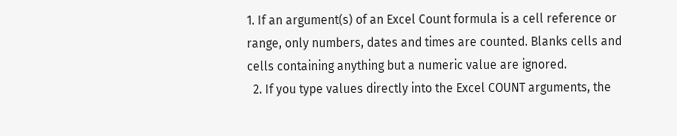1. If an argument(s) of an Excel Count formula is a cell reference or range, only numbers, dates and times are counted. Blanks cells and cells containing anything but a numeric value are ignored.
  2. If you type values directly into the Excel COUNT arguments, the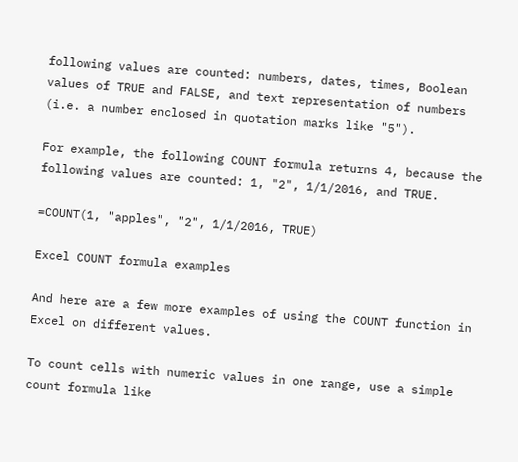following values are counted: numbers, dates, times, Boolean values of TRUE and FALSE, and text representation of numbers (i.e. a number enclosed in quotation marks like "5").

For example, the following COUNT formula returns 4, because the following values are counted: 1, "2", 1/1/2016, and TRUE.

=COUNT(1, "apples", "2", 1/1/2016, TRUE)

Excel COUNT formula examples

And here are a few more examples of using the COUNT function in Excel on different values.

To count cells with numeric values in one range, use a simple count formula like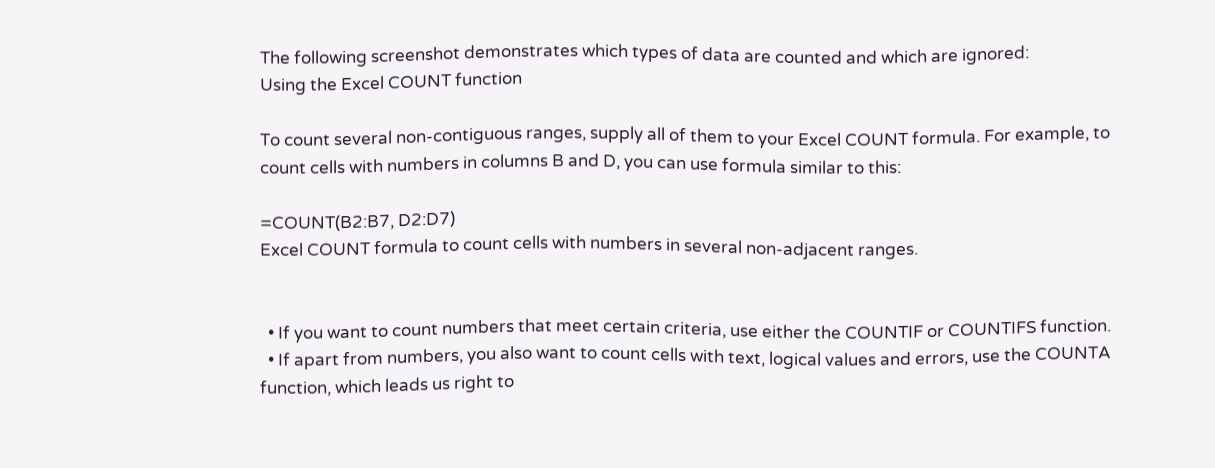The following screenshot demonstrates which types of data are counted and which are ignored:
Using the Excel COUNT function

To count several non-contiguous ranges, supply all of them to your Excel COUNT formula. For example, to count cells with numbers in columns B and D, you can use formula similar to this:

=COUNT(B2:B7, D2:D7)
Excel COUNT formula to count cells with numbers in several non-adjacent ranges.


  • If you want to count numbers that meet certain criteria, use either the COUNTIF or COUNTIFS function.
  • If apart from numbers, you also want to count cells with text, logical values and errors, use the COUNTA function, which leads us right to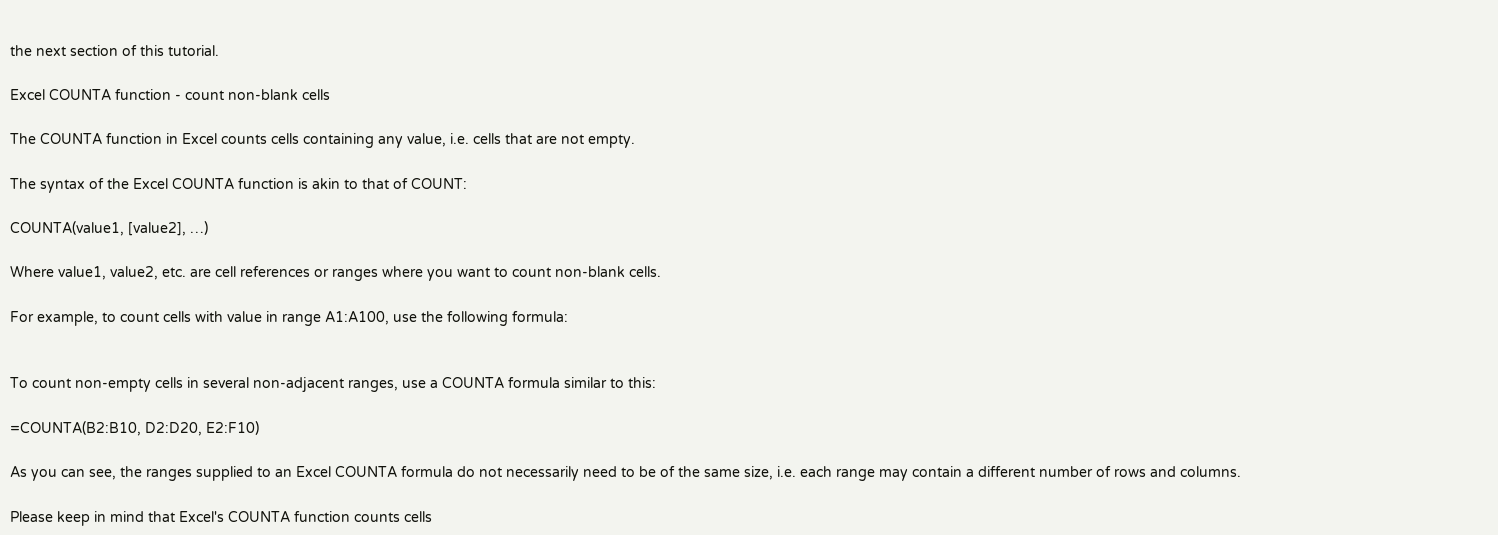the next section of this tutorial.

Excel COUNTA function - count non-blank cells

The COUNTA function in Excel counts cells containing any value, i.e. cells that are not empty.

The syntax of the Excel COUNTA function is akin to that of COUNT:

COUNTA(value1, [value2], …)

Where value1, value2, etc. are cell references or ranges where you want to count non-blank cells.

For example, to count cells with value in range A1:A100, use the following formula:


To count non-empty cells in several non-adjacent ranges, use a COUNTA formula similar to this:

=COUNTA(B2:B10, D2:D20, E2:F10)

As you can see, the ranges supplied to an Excel COUNTA formula do not necessarily need to be of the same size, i.e. each range may contain a different number of rows and columns.

Please keep in mind that Excel's COUNTA function counts cells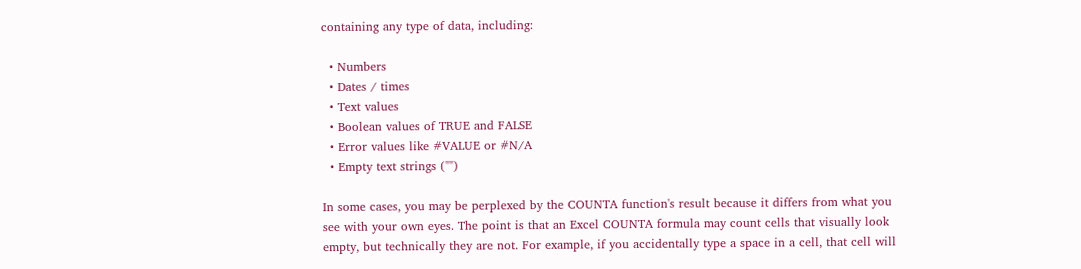containing any type of data, including:

  • Numbers
  • Dates / times
  • Text values
  • Boolean values of TRUE and FALSE
  • Error values like #VALUE or #N/A
  • Empty text strings ("")

In some cases, you may be perplexed by the COUNTA function's result because it differs from what you see with your own eyes. The point is that an Excel COUNTA formula may count cells that visually look empty, but technically they are not. For example, if you accidentally type a space in a cell, that cell will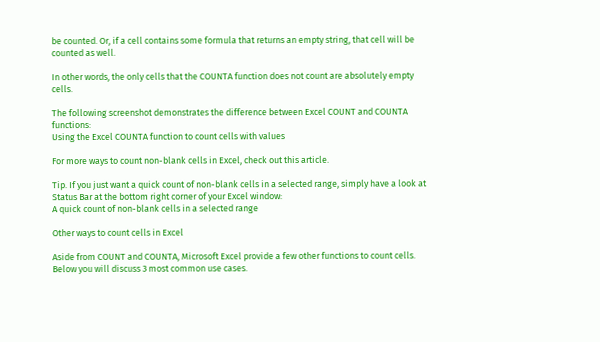be counted. Or, if a cell contains some formula that returns an empty string, that cell will be counted as well.

In other words, the only cells that the COUNTA function does not count are absolutely empty cells.

The following screenshot demonstrates the difference between Excel COUNT and COUNTA functions:
Using the Excel COUNTA function to count cells with values

For more ways to count non-blank cells in Excel, check out this article.

Tip. If you just want a quick count of non-blank cells in a selected range, simply have a look at Status Bar at the bottom right corner of your Excel window:
A quick count of non-blank cells in a selected range

Other ways to count cells in Excel

Aside from COUNT and COUNTA, Microsoft Excel provide a few other functions to count cells. Below you will discuss 3 most common use cases.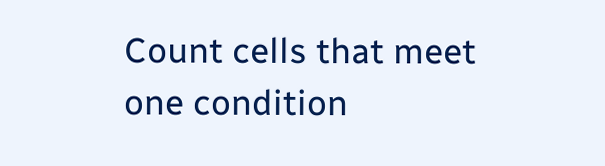Count cells that meet one condition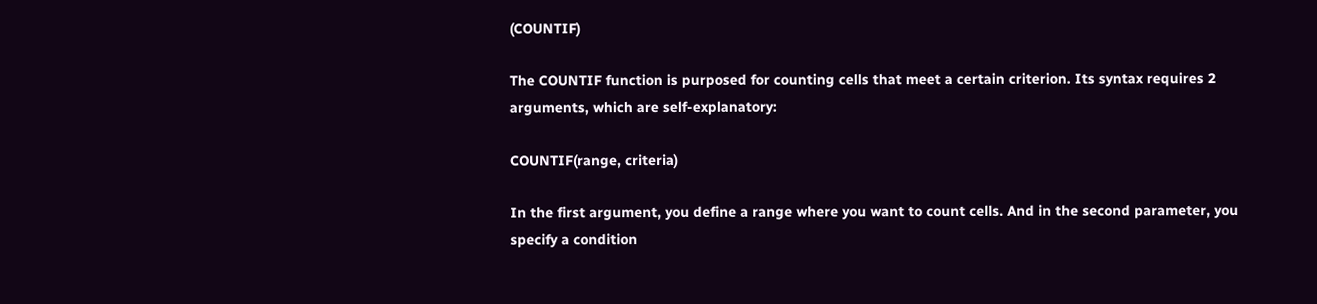(COUNTIF)

The COUNTIF function is purposed for counting cells that meet a certain criterion. Its syntax requires 2 arguments, which are self-explanatory:

COUNTIF(range, criteria)

In the first argument, you define a range where you want to count cells. And in the second parameter, you specify a condition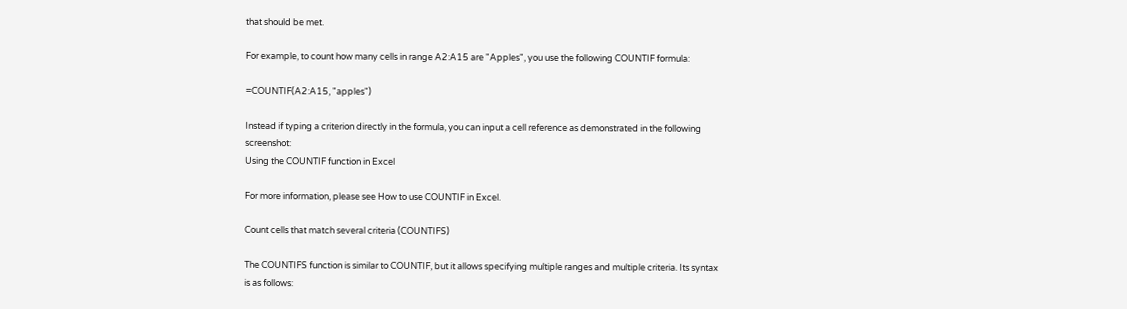that should be met.

For example, to count how many cells in range A2:A15 are "Apples", you use the following COUNTIF formula:

=COUNTIF(A2:A15, "apples")

Instead if typing a criterion directly in the formula, you can input a cell reference as demonstrated in the following screenshot:
Using the COUNTIF function in Excel

For more information, please see How to use COUNTIF in Excel.

Count cells that match several criteria (COUNTIFS)

The COUNTIFS function is similar to COUNTIF, but it allows specifying multiple ranges and multiple criteria. Its syntax is as follows: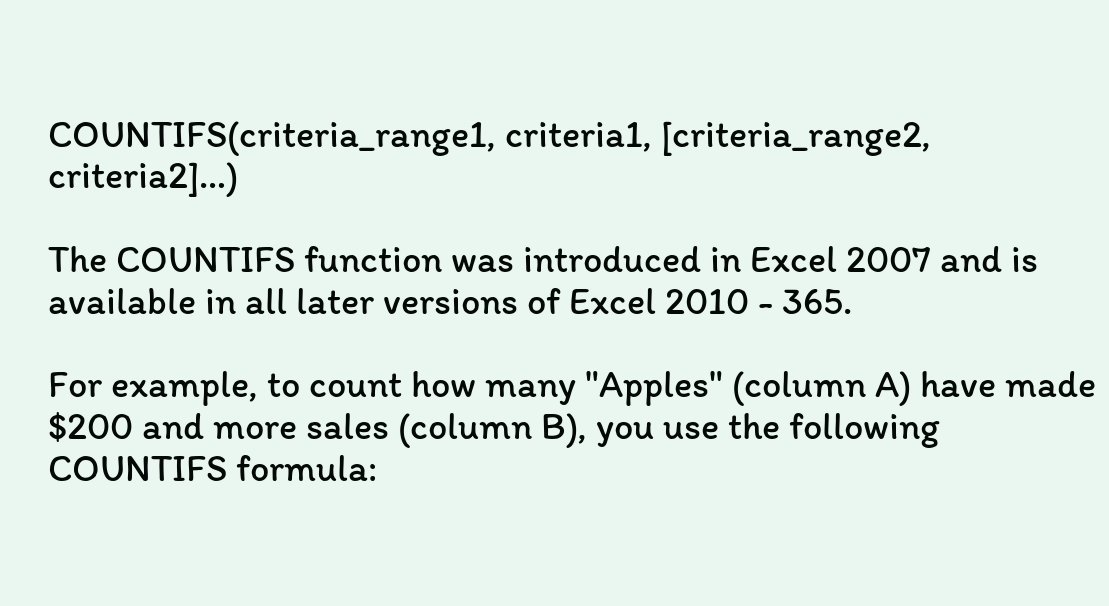COUNTIFS(criteria_range1, criteria1, [criteria_range2, criteria2]…)

The COUNTIFS function was introduced in Excel 2007 and is available in all later versions of Excel 2010 - 365.

For example, to count how many "Apples" (column A) have made $200 and more sales (column B), you use the following COUNTIFS formula: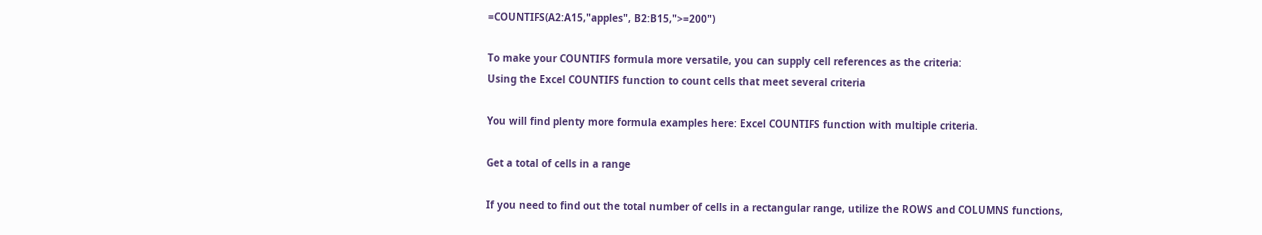=COUNTIFS(A2:A15,"apples", B2:B15,">=200")

To make your COUNTIFS formula more versatile, you can supply cell references as the criteria:
Using the Excel COUNTIFS function to count cells that meet several criteria

You will find plenty more formula examples here: Excel COUNTIFS function with multiple criteria.

Get a total of cells in a range

If you need to find out the total number of cells in a rectangular range, utilize the ROWS and COLUMNS functions,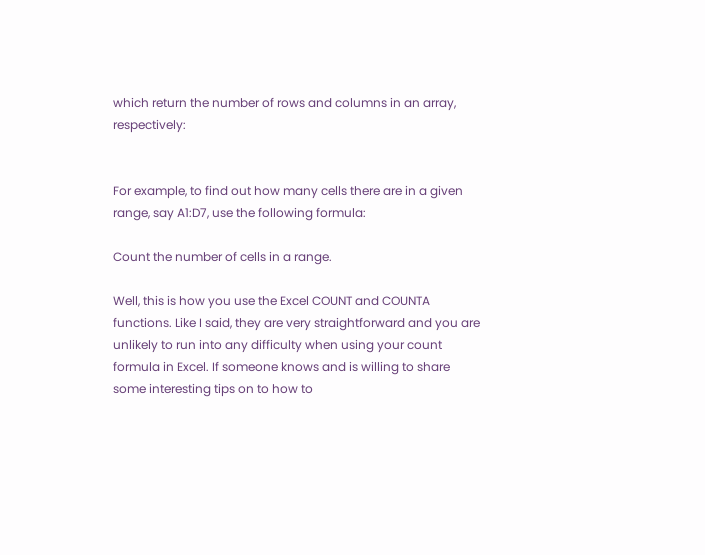which return the number of rows and columns in an array, respectively:


For example, to find out how many cells there are in a given range, say A1:D7, use the following formula:

Count the number of cells in a range.

Well, this is how you use the Excel COUNT and COUNTA functions. Like I said, they are very straightforward and you are unlikely to run into any difficulty when using your count formula in Excel. If someone knows and is willing to share some interesting tips on to how to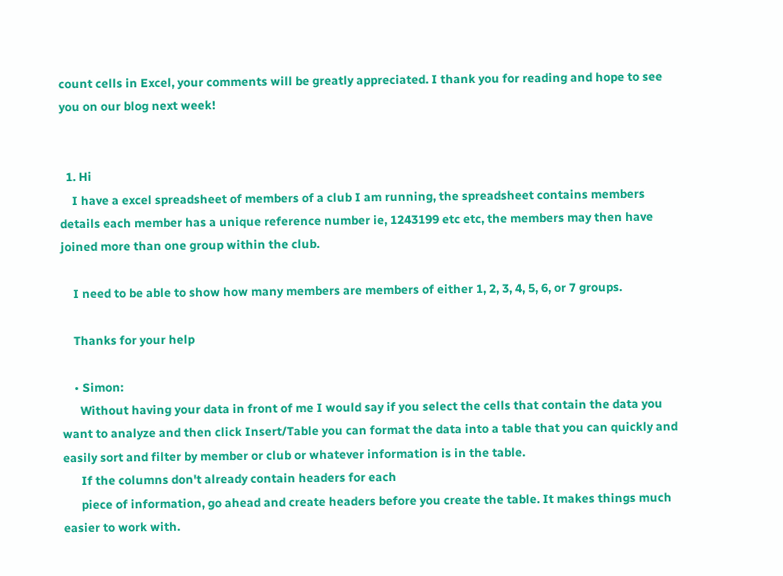count cells in Excel, your comments will be greatly appreciated. I thank you for reading and hope to see you on our blog next week!


  1. Hi
    I have a excel spreadsheet of members of a club I am running, the spreadsheet contains members details each member has a unique reference number ie, 1243199 etc etc, the members may then have joined more than one group within the club.

    I need to be able to show how many members are members of either 1, 2, 3, 4, 5, 6, or 7 groups.

    Thanks for your help

    • Simon:
      Without having your data in front of me I would say if you select the cells that contain the data you want to analyze and then click Insert/Table you can format the data into a table that you can quickly and easily sort and filter by member or club or whatever information is in the table.
      If the columns don't already contain headers for each
      piece of information, go ahead and create headers before you create the table. It makes things much easier to work with.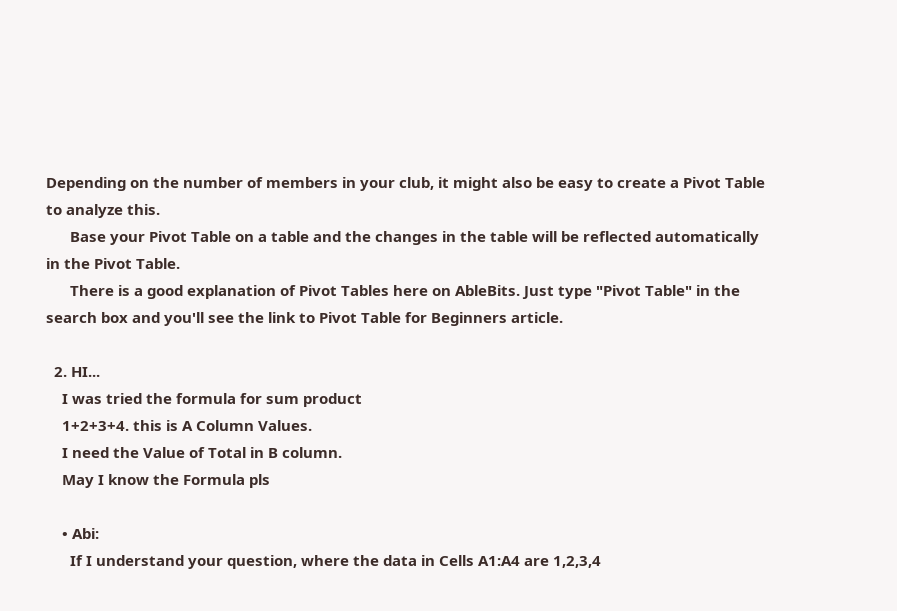Depending on the number of members in your club, it might also be easy to create a Pivot Table to analyze this.
      Base your Pivot Table on a table and the changes in the table will be reflected automatically in the Pivot Table.
      There is a good explanation of Pivot Tables here on AbleBits. Just type "Pivot Table" in the search box and you'll see the link to Pivot Table for Beginners article.

  2. HI...
    I was tried the formula for sum product
    1+2+3+4. this is A Column Values.
    I need the Value of Total in B column.
    May I know the Formula pls

    • Abi:
      If I understand your question, where the data in Cells A1:A4 are 1,2,3,4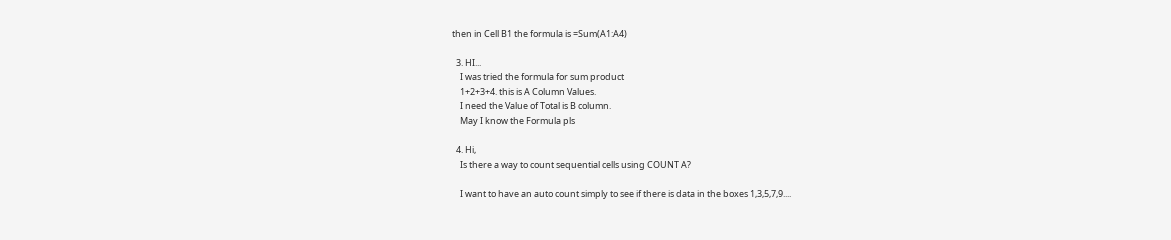then in Cell B1 the formula is =Sum(A1:A4)

  3. HI...
    I was tried the formula for sum product
    1+2+3+4. this is A Column Values.
    I need the Value of Total is B column.
    May I know the Formula pls

  4. Hi,
    Is there a way to count sequential cells using COUNT A?

    I want to have an auto count simply to see if there is data in the boxes 1,3,5,7,9....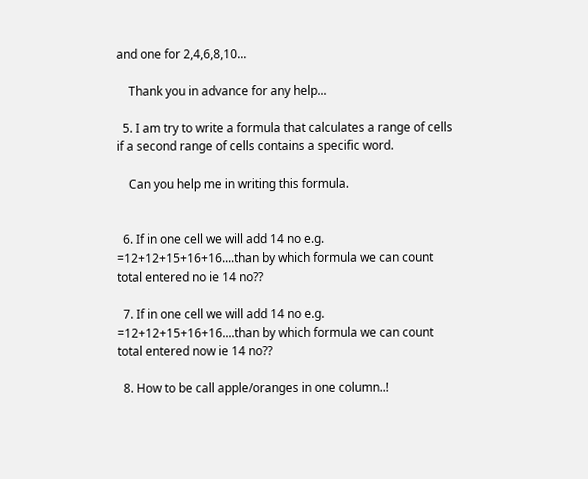and one for 2,4,6,8,10...

    Thank you in advance for any help...

  5. I am try to write a formula that calculates a range of cells if a second range of cells contains a specific word.

    Can you help me in writing this formula.


  6. If in one cell we will add 14 no e.g. =12+12+15+16+16....than by which formula we can count total entered no ie 14 no??

  7. If in one cell we will add 14 no e.g. =12+12+15+16+16....than by which formula we can count total entered now ie 14 no??

  8. How to be call apple/oranges in one column..!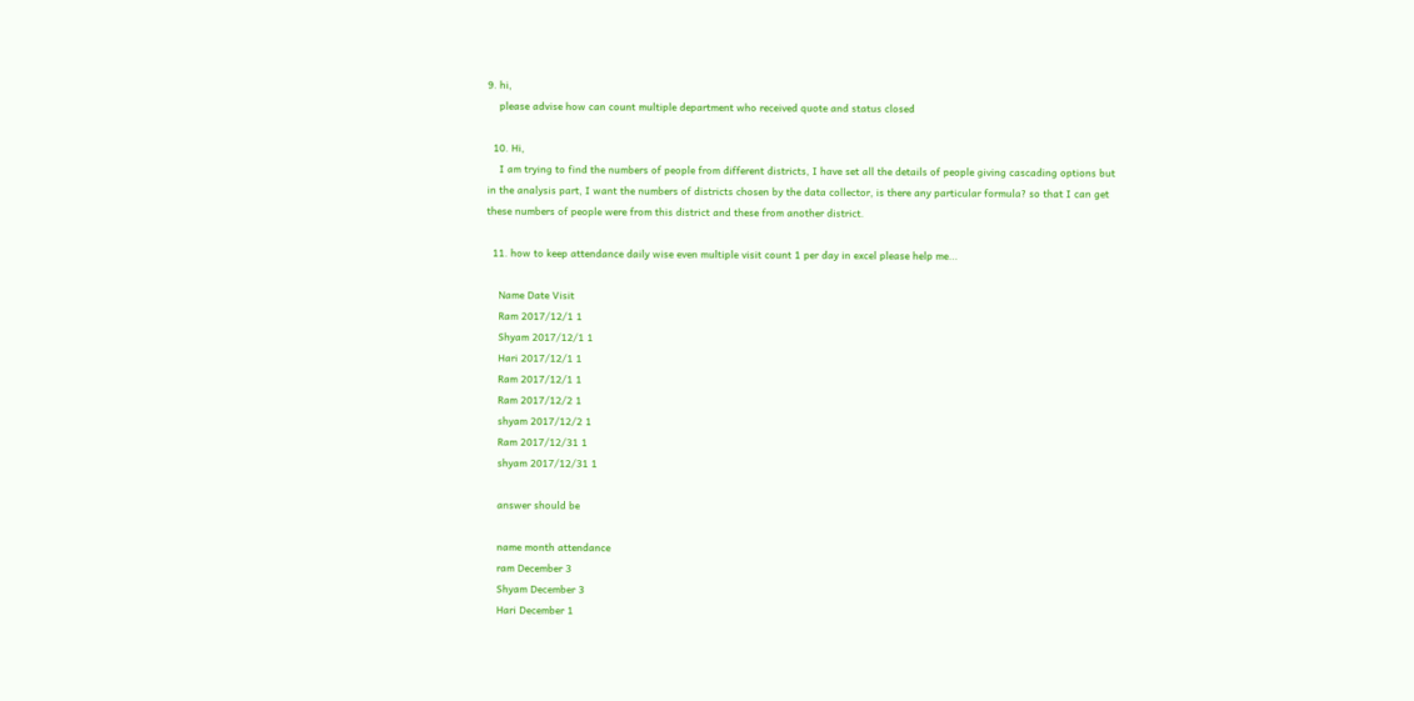9. hi,
    please advise how can count multiple department who received quote and status closed

  10. Hi,
    I am trying to find the numbers of people from different districts, I have set all the details of people giving cascading options but in the analysis part, I want the numbers of districts chosen by the data collector, is there any particular formula? so that I can get these numbers of people were from this district and these from another district.

  11. how to keep attendance daily wise even multiple visit count 1 per day in excel please help me...

    Name Date Visit
    Ram 2017/12/1 1
    Shyam 2017/12/1 1
    Hari 2017/12/1 1
    Ram 2017/12/1 1
    Ram 2017/12/2 1
    shyam 2017/12/2 1
    Ram 2017/12/31 1
    shyam 2017/12/31 1

    answer should be

    name month attendance
    ram December 3
    Shyam December 3
    Hari December 1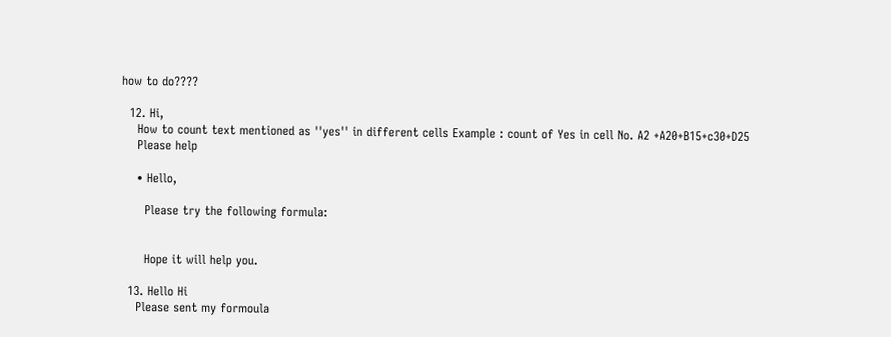how to do????

  12. Hi,
    How to count text mentioned as ''yes'' in different cells Example : count of Yes in cell No. A2 +A20+B15+c30+D25
    Please help

    • Hello,

      Please try the following formula:


      Hope it will help you.

  13. Hello Hi
    Please sent my formoula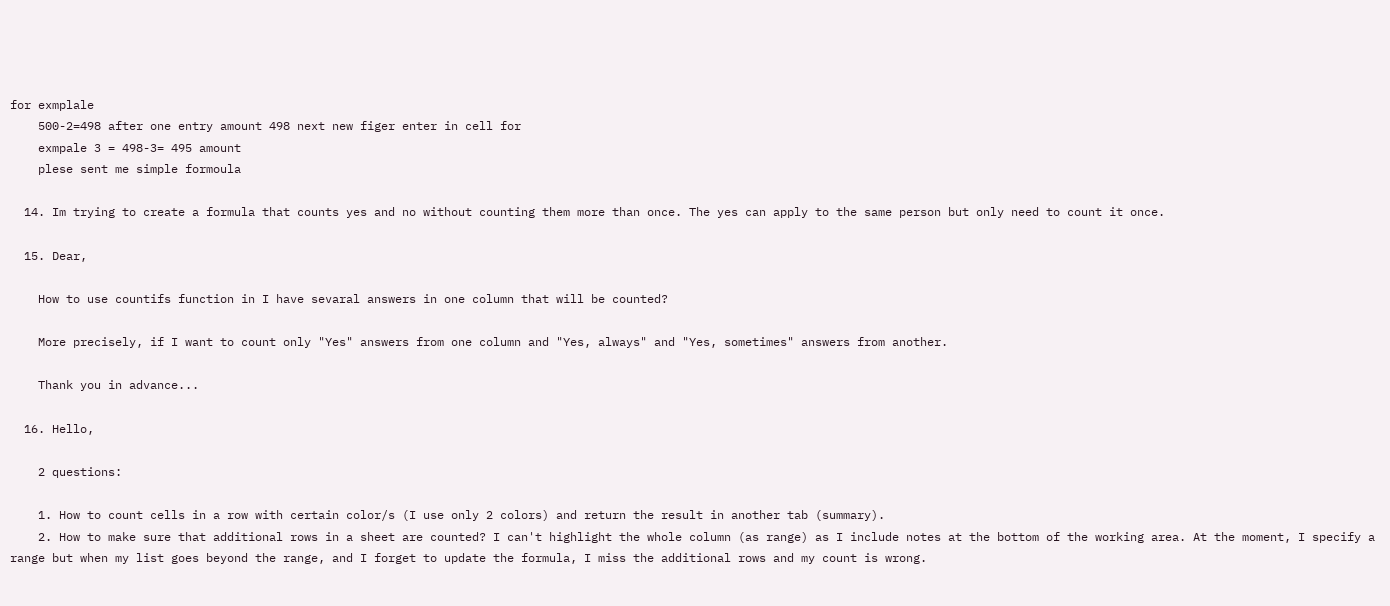for exmplale
    500-2=498 after one entry amount 498 next new figer enter in cell for
    exmpale 3 = 498-3= 495 amount
    plese sent me simple formoula

  14. Im trying to create a formula that counts yes and no without counting them more than once. The yes can apply to the same person but only need to count it once.

  15. Dear,

    How to use countifs function in I have sevaral answers in one column that will be counted?

    More precisely, if I want to count only "Yes" answers from one column and "Yes, always" and "Yes, sometimes" answers from another.

    Thank you in advance...

  16. Hello,

    2 questions:

    1. How to count cells in a row with certain color/s (I use only 2 colors) and return the result in another tab (summary).
    2. How to make sure that additional rows in a sheet are counted? I can't highlight the whole column (as range) as I include notes at the bottom of the working area. At the moment, I specify a range but when my list goes beyond the range, and I forget to update the formula, I miss the additional rows and my count is wrong.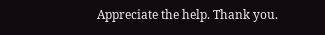Appreciate the help. Thank you.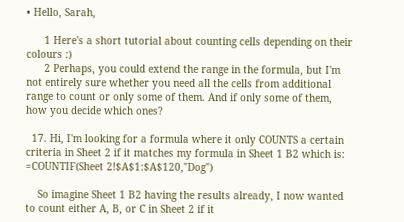• Hello, Sarah,

      1 Here's a short tutorial about counting cells depending on their colours :)
      2 Perhaps, you could extend the range in the formula, but I'm not entirely sure whether you need all the cells from additional range to count or only some of them. And if only some of them, how you decide which ones?

  17. Hi, I'm looking for a formula where it only COUNTS a certain criteria in Sheet 2 if it matches my formula in Sheet 1 B2 which is: =COUNTIF(Sheet 2!$A$1:$A$120,"Dog")

    So imagine Sheet 1 B2 having the results already, I now wanted to count either A, B, or C in Sheet 2 if it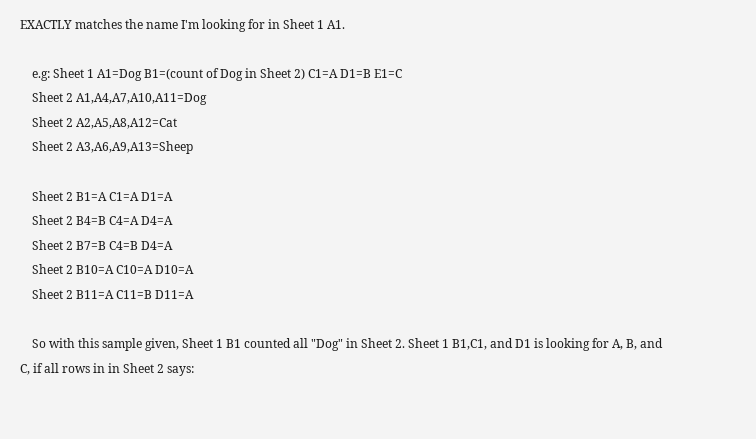EXACTLY matches the name I'm looking for in Sheet 1 A1.

    e.g: Sheet 1 A1=Dog B1=(count of Dog in Sheet 2) C1=A D1=B E1=C
    Sheet 2 A1,A4,A7,A10,A11=Dog
    Sheet 2 A2,A5,A8,A12=Cat
    Sheet 2 A3,A6,A9,A13=Sheep

    Sheet 2 B1=A C1=A D1=A
    Sheet 2 B4=B C4=A D4=A
    Sheet 2 B7=B C4=B D4=A
    Sheet 2 B10=A C10=A D10=A
    Sheet 2 B11=A C11=B D11=A

    So with this sample given, Sheet 1 B1 counted all "Dog" in Sheet 2. Sheet 1 B1,C1, and D1 is looking for A, B, and C, if all rows in in Sheet 2 says: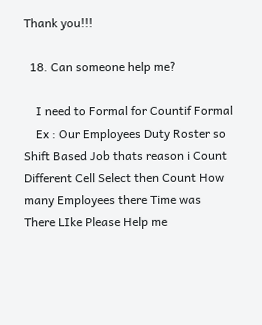Thank you!!!

  18. Can someone help me?

    I need to Formal for Countif Formal
    Ex : Our Employees Duty Roster so Shift Based Job thats reason i Count Different Cell Select then Count How many Employees there Time was There LIke Please Help me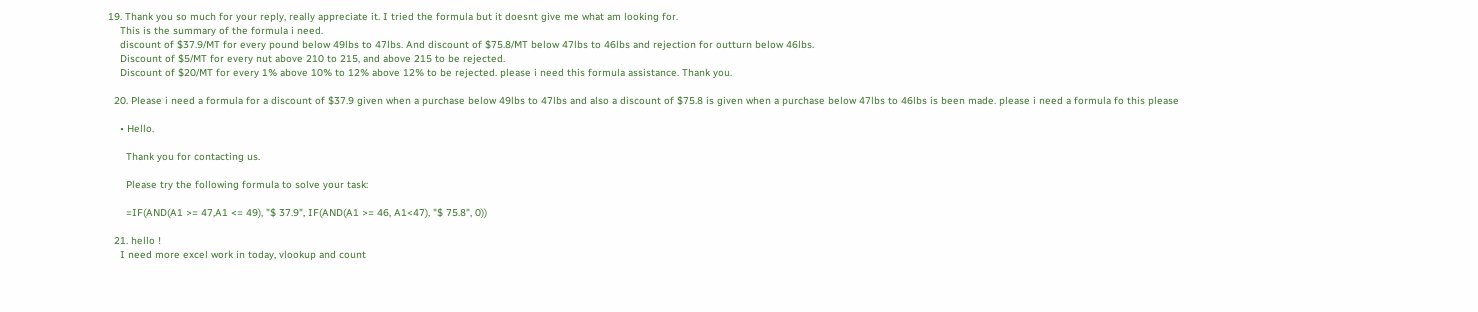19. Thank you so much for your reply, really appreciate it. I tried the formula but it doesnt give me what am looking for.
    This is the summary of the formula i need.
    discount of $37.9/MT for every pound below 49lbs to 47lbs. And discount of $75.8/MT below 47lbs to 46lbs and rejection for outturn below 46lbs.
    Discount of $5/MT for every nut above 210 to 215, and above 215 to be rejected.
    Discount of $20/MT for every 1% above 10% to 12% above 12% to be rejected. please i need this formula assistance. Thank you.

  20. Please i need a formula for a discount of $37.9 given when a purchase below 49lbs to 47lbs and also a discount of $75.8 is given when a purchase below 47lbs to 46lbs is been made. please i need a formula fo this please

    • Hello.

      Thank you for contacting us.

      Please try the following formula to solve your task:

      =IF(AND(A1 >= 47,A1 <= 49), "$ 37.9", IF(AND(A1 >= 46, A1<47), "$ 75.8", 0))

  21. hello !
    I need more excel work in today, vlookup and count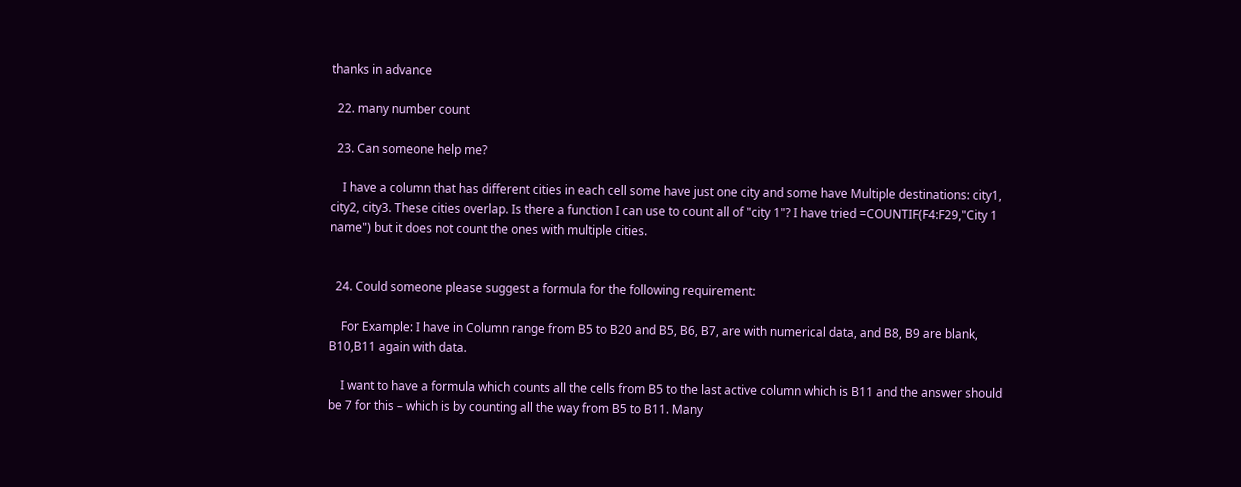thanks in advance

  22. many number count

  23. Can someone help me?

    I have a column that has different cities in each cell some have just one city and some have Multiple destinations: city1, city2, city3. These cities overlap. Is there a function I can use to count all of "city 1"? I have tried =COUNTIF(F4:F29,"City 1 name") but it does not count the ones with multiple cities.


  24. Could someone please suggest a formula for the following requirement:

    For Example: I have in Column range from B5 to B20 and B5, B6, B7, are with numerical data, and B8, B9 are blank, B10,B11 again with data.

    I want to have a formula which counts all the cells from B5 to the last active column which is B11 and the answer should be 7 for this – which is by counting all the way from B5 to B11. Many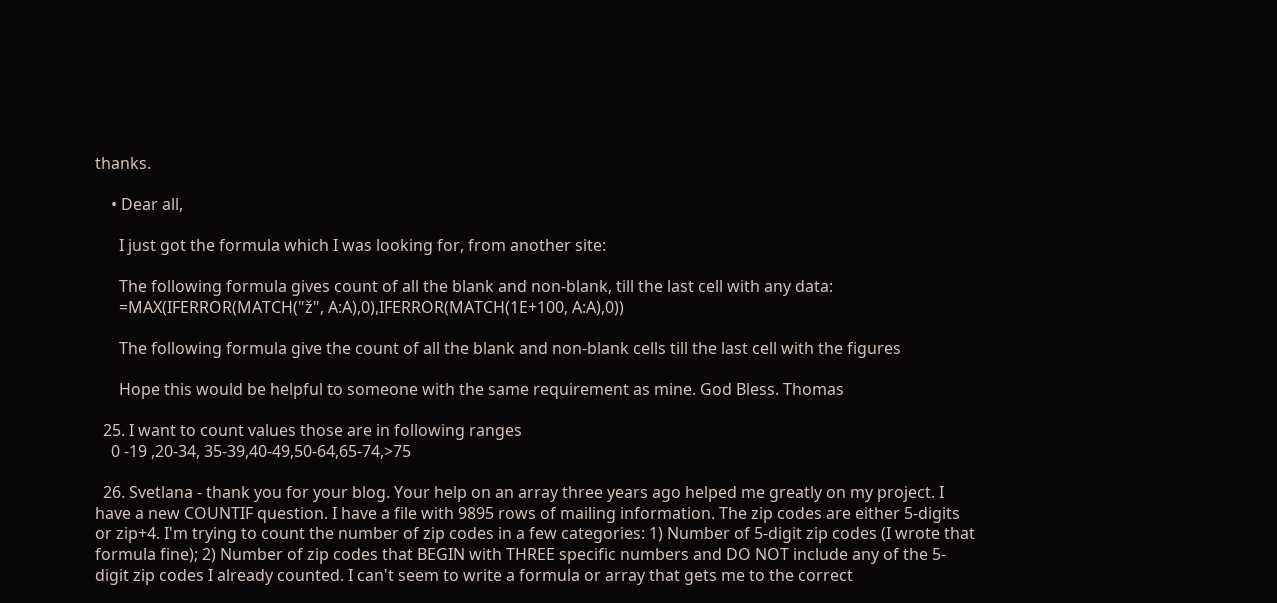thanks.

    • Dear all,

      I just got the formula which I was looking for, from another site:

      The following formula gives count of all the blank and non-blank, till the last cell with any data:
      =MAX(IFERROR(MATCH("ž", A:A),0),IFERROR(MATCH(1E+100, A:A),0))

      The following formula give the count of all the blank and non-blank cells till the last cell with the figures

      Hope this would be helpful to someone with the same requirement as mine. God Bless. Thomas

  25. I want to count values those are in following ranges
    0 -19 ,20-34, 35-39,40-49,50-64,65-74,>75

  26. Svetlana - thank you for your blog. Your help on an array three years ago helped me greatly on my project. I have a new COUNTIF question. I have a file with 9895 rows of mailing information. The zip codes are either 5-digits or zip+4. I'm trying to count the number of zip codes in a few categories: 1) Number of 5-digit zip codes (I wrote that formula fine); 2) Number of zip codes that BEGIN with THREE specific numbers and DO NOT include any of the 5-digit zip codes I already counted. I can't seem to write a formula or array that gets me to the correct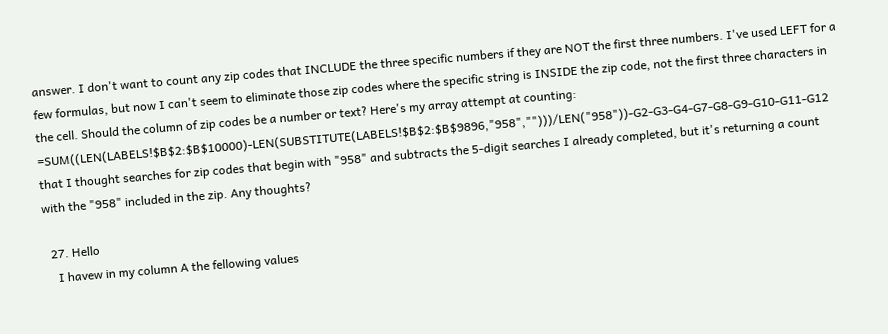answer. I don't want to count any zip codes that INCLUDE the three specific numbers if they are NOT the first three numbers. I've used LEFT for a few formulas, but now I can't seem to eliminate those zip codes where the specific string is INSIDE the zip code, not the first three characters in the cell. Should the column of zip codes be a number or text? Here's my array attempt at counting: =SUM((LEN(LABELS!$B$2:$B$10000)-LEN(SUBSTITUTE(LABELS!$B$2:$B$9896,"958","")))/LEN("958"))-G2-G3-G4-G7-G8-G9-G10-G11-G12 that I thought searches for zip codes that begin with "958" and subtracts the 5-digit searches I already completed, but it's returning a count with the "958" included in the zip. Any thoughts?

  27. Hello
    I havew in my column A the fellowing values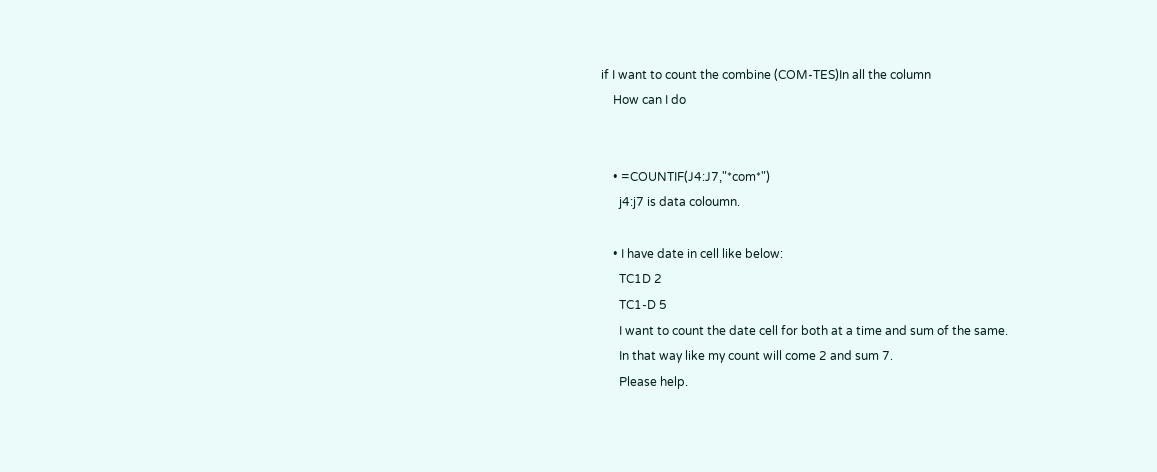if I want to count the combine (COM-TES)In all the column
    How can I do


    • =COUNTIF(J4:J7,"*com*")
      j4:j7 is data coloumn.

    • I have date in cell like below:
      TC1D 2
      TC1-D 5
      I want to count the date cell for both at a time and sum of the same.
      In that way like my count will come 2 and sum 7.
      Please help.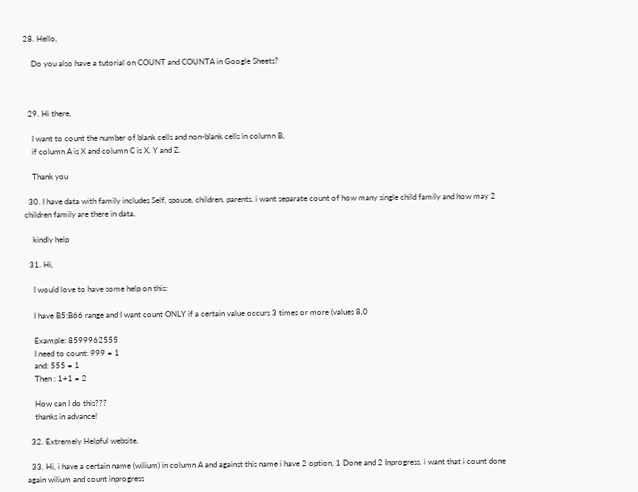28. Hello,

    Do you also have a tutorial on COUNT and COUNTA in Google Sheets?



  29. Hi there,

    I want to count the number of blank cells and non-blank cells in column B,
    if column A is X and column C is X, Y and Z.

    Thank you

  30. I have data with family includes Self, spouse, children, parents. i want separate count of how many single child family and how may 2 children family are there in data.

    kindly help

  31. Hi,

    I would love to have some help on this:

    I have B5:B66 range and I want count ONLY if a certain value occurs 3 times or more (values 8,0

    Example: 8599962555
    I need to count: 999 = 1
    and: 555 = 1
    Then : 1+1 = 2

    How can I do this???
    thanks in advance!

  32. Extremely Helpful website.

  33. Hi, i have a certain name (wilium) in column A and against this name i have 2 option, 1 Done and 2 Inprogress. i want that i count done again wilium and count inprogress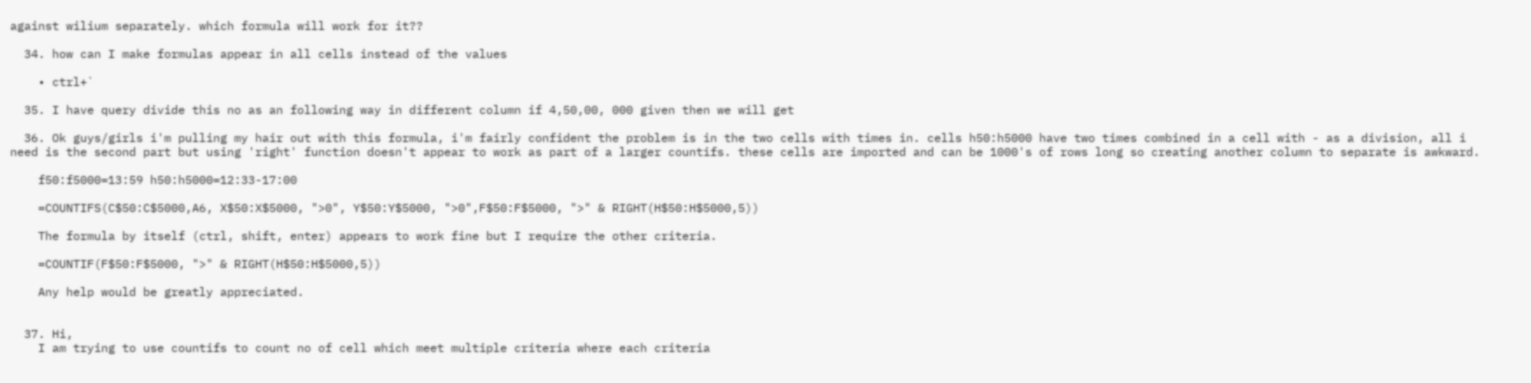against wilium separately. which formula will work for it??

  34. how can I make formulas appear in all cells instead of the values

    • ctrl+`

  35. I have query divide this no as an following way in different column if 4,50,00, 000 given then we will get

  36. Ok guys/girls i'm pulling my hair out with this formula, i'm fairly confident the problem is in the two cells with times in. cells h50:h5000 have two times combined in a cell with - as a division, all i need is the second part but using 'right' function doesn't appear to work as part of a larger countifs. these cells are imported and can be 1000's of rows long so creating another column to separate is awkward.

    f50:f5000=13:59 h50:h5000=12:33-17:00

    =COUNTIFS(C$50:C$5000,A6, X$50:X$5000, ">0", Y$50:Y$5000, ">0",F$50:F$5000, ">" & RIGHT(H$50:H$5000,5))

    The formula by itself (ctrl, shift, enter) appears to work fine but I require the other criteria.

    =COUNTIF(F$50:F$5000, ">" & RIGHT(H$50:H$5000,5))

    Any help would be greatly appreciated.


  37. Hi,
    I am trying to use countifs to count no of cell which meet multiple criteria where each criteria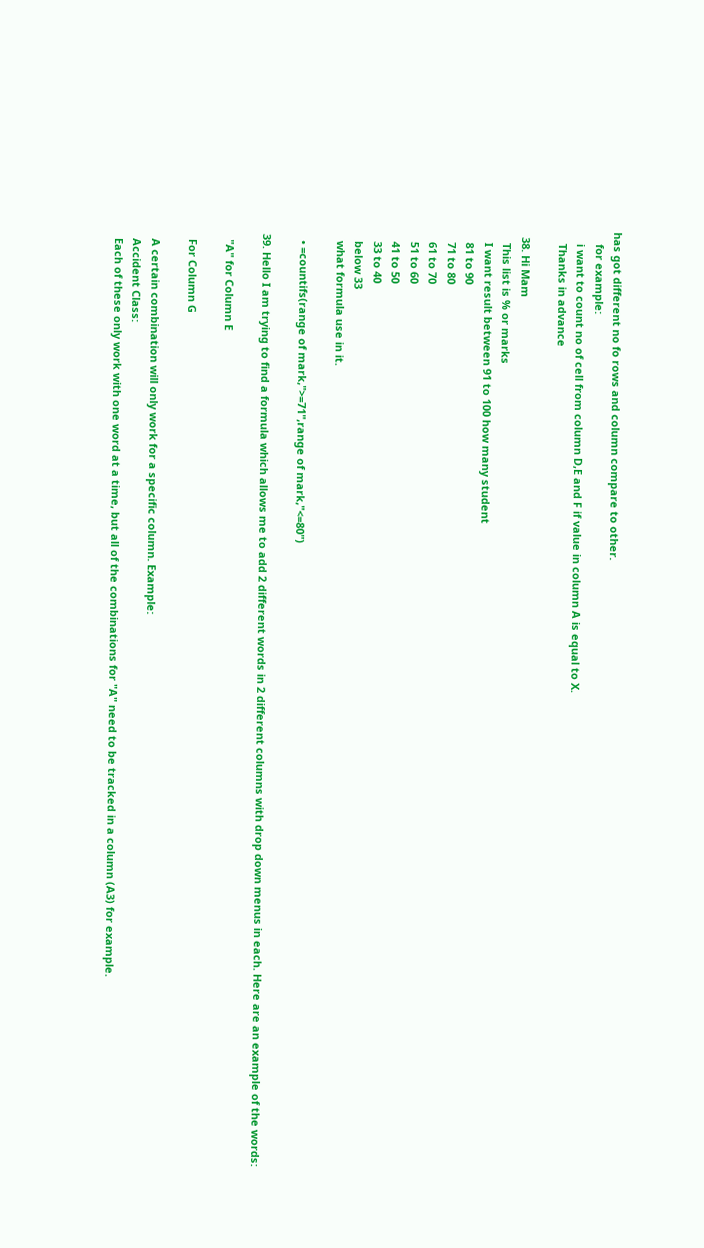has got different no fo rows and column compare to other.
    for example:
    i want to count no of cell from column D,E and F if value in column A is equal to X.
    Thanks in advance

  38. Hi Mam
    This list is % or marks
    I want result between 91 to 100 how many student
    81 to 90
    71 to 80
    61 to 70
    51 to 60
    41 to 50
    33 to 40
    below 33
    what formula use in it.

    • =countifs(range of mark,">=71",range of mark,"<=80")

  39. Hello I am trying to find a formula which allows me to add 2 different words in 2 different columns with drop down menus in each. Here are an example of the words:

    "A" for Column E

    For Column G

    A certain combination will only work for a specific column. Example:
    Accident Class:
    Each of these only work with one word at a time, but all of the combinations for "A" need to be tracked in a column (A3) for example.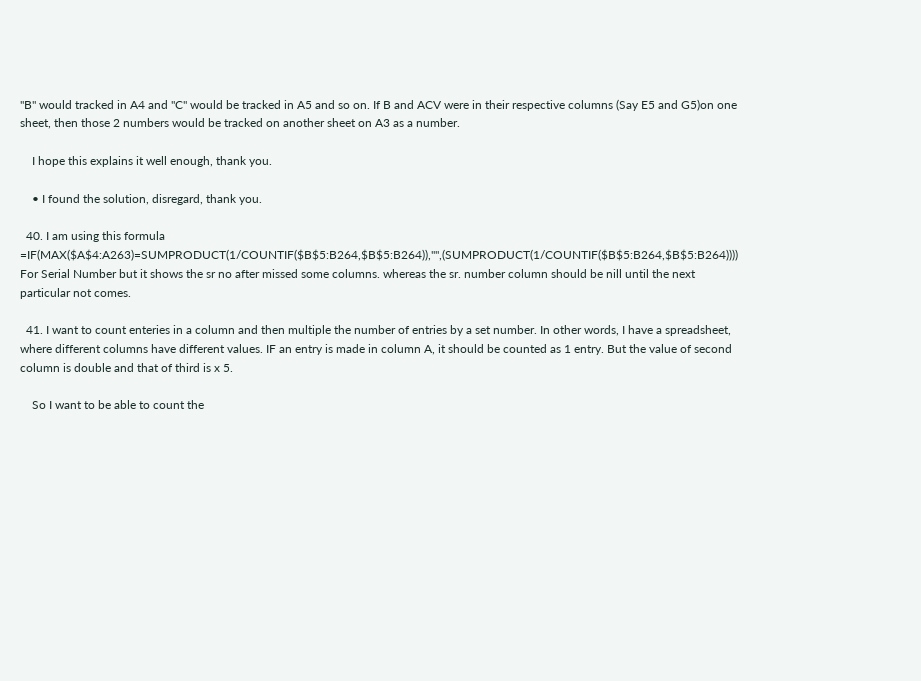"B" would tracked in A4 and "C" would be tracked in A5 and so on. If B and ACV were in their respective columns (Say E5 and G5)on one sheet, then those 2 numbers would be tracked on another sheet on A3 as a number.

    I hope this explains it well enough, thank you.

    • I found the solution, disregard, thank you.

  40. I am using this formula =IF(MAX($A$4:A263)=SUMPRODUCT(1/COUNTIF($B$5:B264,$B$5:B264)),"",(SUMPRODUCT(1/COUNTIF($B$5:B264,$B$5:B264)))) For Serial Number but it shows the sr no after missed some columns. whereas the sr. number column should be nill until the next particular not comes.

  41. I want to count enteries in a column and then multiple the number of entries by a set number. In other words, I have a spreadsheet, where different columns have different values. IF an entry is made in column A, it should be counted as 1 entry. But the value of second column is double and that of third is x 5.

    So I want to be able to count the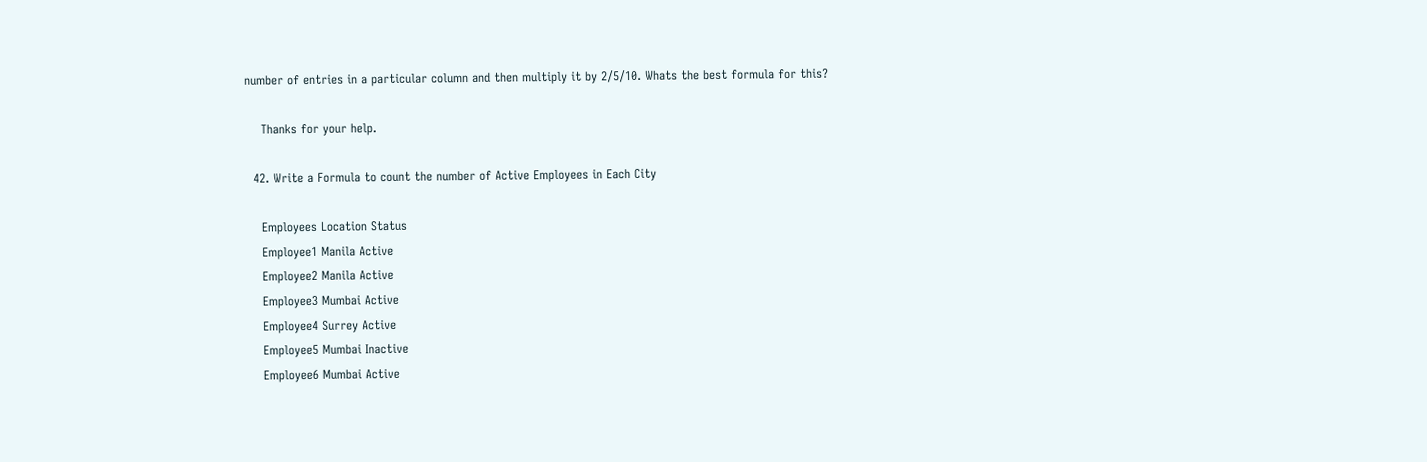number of entries in a particular column and then multiply it by 2/5/10. Whats the best formula for this?

    Thanks for your help.

  42. Write a Formula to count the number of Active Employees in Each City

    Employees Location Status
    Employee1 Manila Active
    Employee2 Manila Active
    Employee3 Mumbai Active
    Employee4 Surrey Active
    Employee5 Mumbai Inactive
    Employee6 Mumbai Active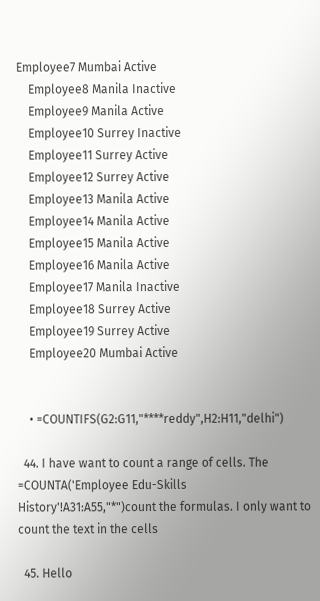Employee7 Mumbai Active
    Employee8 Manila Inactive
    Employee9 Manila Active
    Employee10 Surrey Inactive
    Employee11 Surrey Active
    Employee12 Surrey Active
    Employee13 Manila Active
    Employee14 Manila Active
    Employee15 Manila Active
    Employee16 Manila Active
    Employee17 Manila Inactive
    Employee18 Surrey Active
    Employee19 Surrey Active
    Employee20 Mumbai Active


    • =COUNTIFS(G2:G11,"****reddy",H2:H11,"delhi")

  44. I have want to count a range of cells. The =COUNTA('Employee Edu-Skills History'!A31:A55,"*")count the formulas. I only want to count the text in the cells

  45. Hello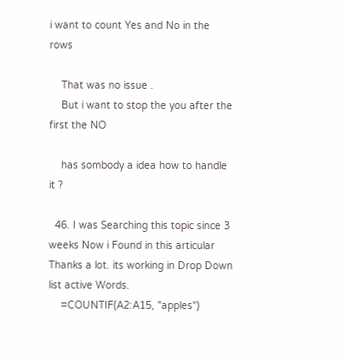i want to count Yes and No in the rows

    That was no issue .
    But i want to stop the you after the first the NO

    has sombody a idea how to handle it ?

  46. I was Searching this topic since 3 weeks Now i Found in this articular Thanks a lot. its working in Drop Down list active Words.
    =COUNTIF(A2:A15, "apples")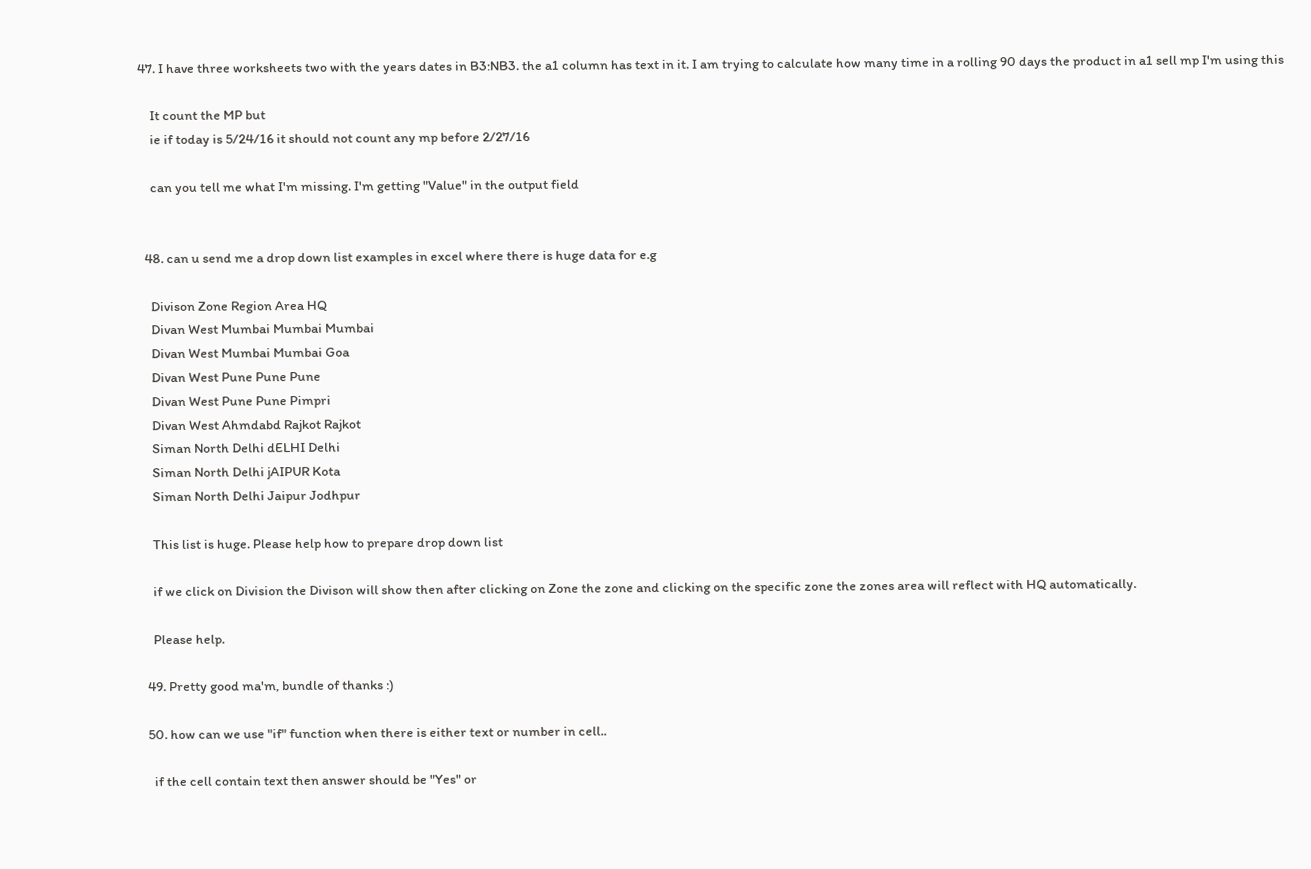47. I have three worksheets two with the years dates in B3:NB3. the a1 column has text in it. I am trying to calculate how many time in a rolling 90 days the product in a1 sell mp I'm using this

    It count the MP but
    ie if today is 5/24/16 it should not count any mp before 2/27/16

    can you tell me what I'm missing. I'm getting "Value" in the output field


  48. can u send me a drop down list examples in excel where there is huge data for e.g

    Divison Zone Region Area HQ
    Divan West Mumbai Mumbai Mumbai
    Divan West Mumbai Mumbai Goa
    Divan West Pune Pune Pune
    Divan West Pune Pune Pimpri
    Divan West Ahmdabd Rajkot Rajkot
    Siman North Delhi dELHI Delhi
    Siman North Delhi jAIPUR Kota
    Siman North Delhi Jaipur Jodhpur

    This list is huge. Please help how to prepare drop down list

    if we click on Division the Divison will show then after clicking on Zone the zone and clicking on the specific zone the zones area will reflect with HQ automatically.

    Please help.

  49. Pretty good ma'm, bundle of thanks :)

  50. how can we use "if" function when there is either text or number in cell..

    if the cell contain text then answer should be "Yes" or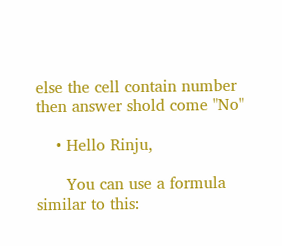else the cell contain number then answer shold come "No"

    • Hello Rinju,

      You can use a formula similar to this: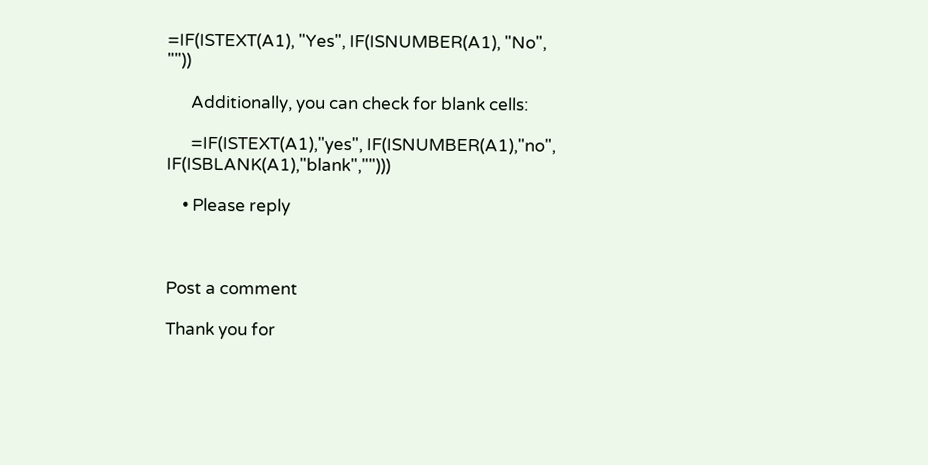=IF(ISTEXT(A1), "Yes", IF(ISNUMBER(A1), "No", ""))

      Additionally, you can check for blank cells:

      =IF(ISTEXT(A1),"yes", IF(ISNUMBER(A1),"no", IF(ISBLANK(A1),"blank","")))

    • Please reply



Post a comment

Thank you for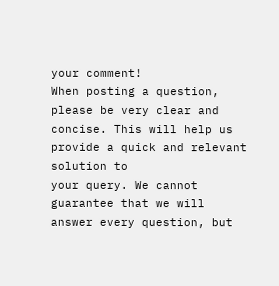your comment!
When posting a question, please be very clear and concise. This will help us provide a quick and relevant solution to
your query. We cannot guarantee that we will answer every question, but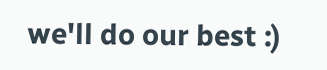we'll do our best :)